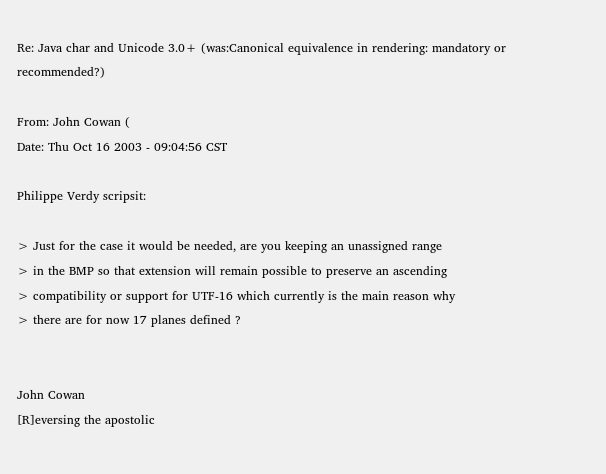Re: Java char and Unicode 3.0+ (was:Canonical equivalence in rendering: mandatory or recommended?)

From: John Cowan (
Date: Thu Oct 16 2003 - 09:04:56 CST

Philippe Verdy scripsit:

> Just for the case it would be needed, are you keeping an unassigned range
> in the BMP so that extension will remain possible to preserve an ascending
> compatibility or support for UTF-16 which currently is the main reason why
> there are for now 17 planes defined ?


John Cowan
[R]eversing the apostolic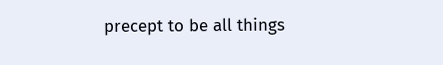precept to be all things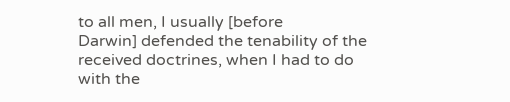to all men, I usually [before
Darwin] defended the tenability of the received doctrines, when I had to do
with the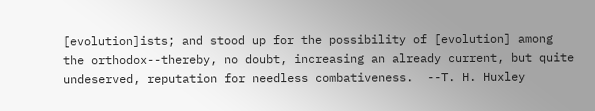[evolution]ists; and stood up for the possibility of [evolution] among
the orthodox--thereby, no doubt, increasing an already current, but quite
undeserved, reputation for needless combativeness.  --T. H. Huxley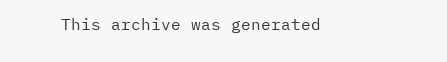This archive was generated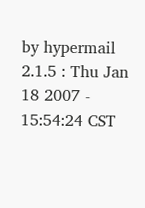by hypermail 2.1.5 : Thu Jan 18 2007 - 15:54:24 CST